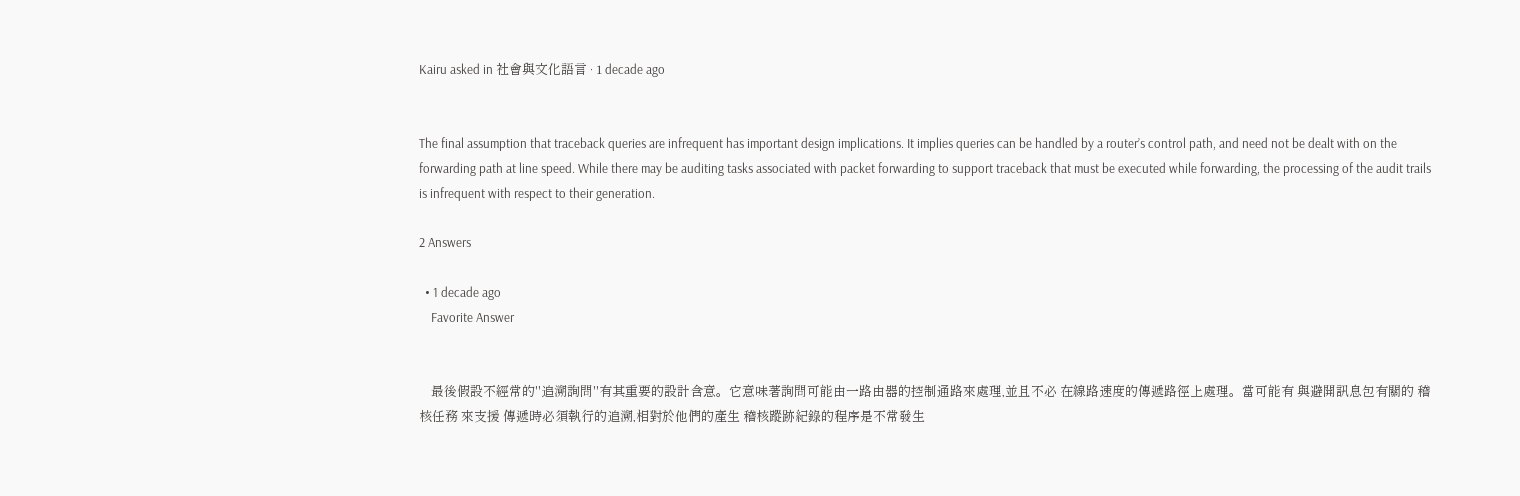Kairu asked in 社會與文化語言 · 1 decade ago


The final assumption that traceback queries are infrequent has important design implications. It implies queries can be handled by a router’s control path, and need not be dealt with on the forwarding path at line speed. While there may be auditing tasks associated with packet forwarding to support traceback that must be executed while forwarding, the processing of the audit trails is infrequent with respect to their generation.

2 Answers

  • 1 decade ago
    Favorite Answer


    最後假設不經常的"追溯詢問"有其重要的設計含意。它意味著詢問可能由一路由器的控制通路來處理,並且不必 在線路速度的傳遞路徑上處理。當可能有 與避開訊息包有關的 稽核任務 來支援 傳遞時必須執行的追溯,相對於他們的產生 稽核蹤跡紀錄的程序是不常發生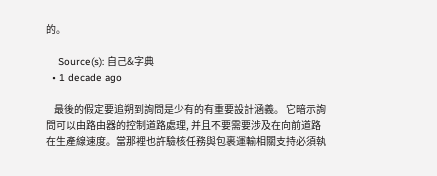的。

    Source(s): 自己&字典
  • 1 decade ago

    最後的假定要追朔到詢問是少有的有重要設計涵義。 它暗示詢問可以由路由器的控制道路處理, 并且不要需要涉及在向前道路在生產線速度。當那裡也許驗核任務與包裹運輸相關支持必須執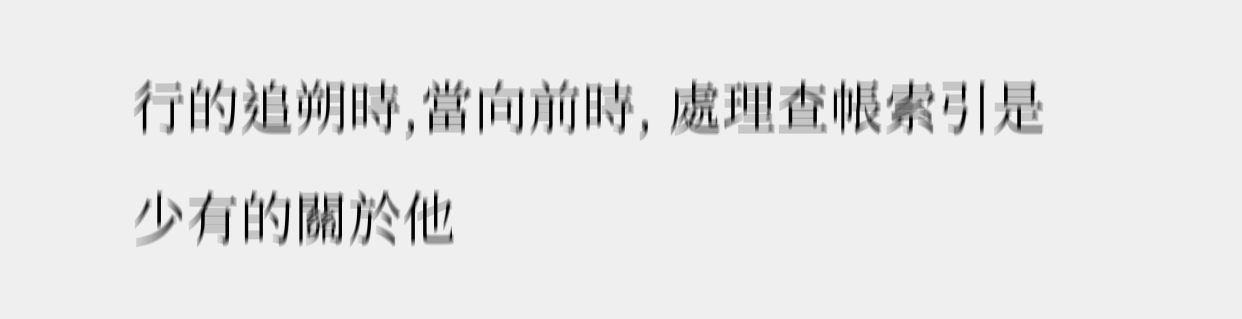行的追朔時,當向前時, 處理查帳索引是少有的關於他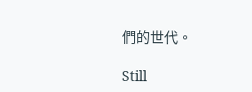們的世代。

Still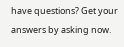have questions? Get your answers by asking now.